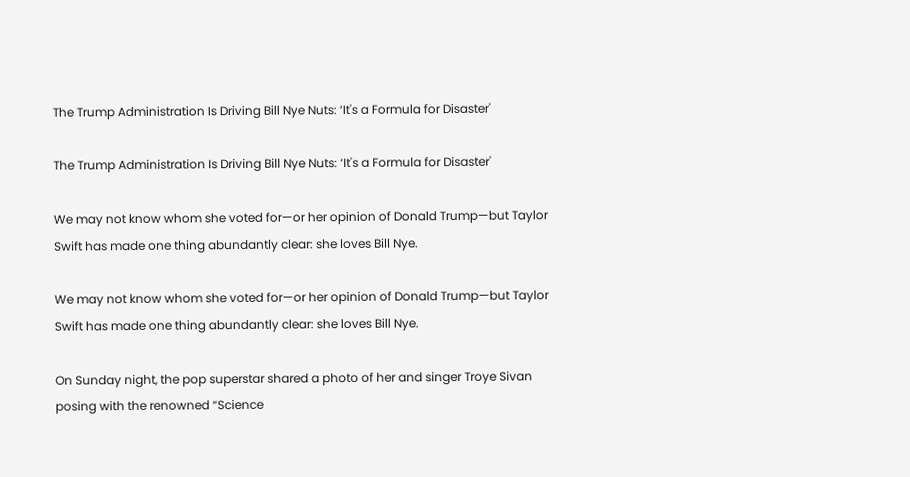The Trump Administration Is Driving Bill Nye Nuts: ‘It's a Formula for Disaster'

The Trump Administration Is Driving Bill Nye Nuts: ‘It's a Formula for Disaster'

We may not know whom she voted for—or her opinion of Donald Trump—but Taylor Swift has made one thing abundantly clear: she loves Bill Nye.

We may not know whom she voted for—or her opinion of Donald Trump—but Taylor Swift has made one thing abundantly clear: she loves Bill Nye.

On Sunday night, the pop superstar shared a photo of her and singer Troye Sivan posing with the renowned “Science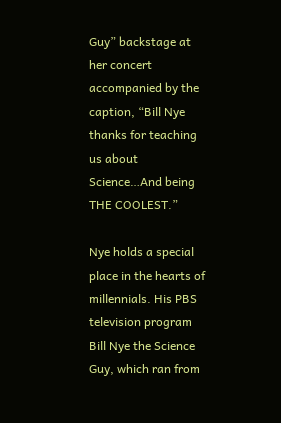Guy” backstage at her concert accompanied by the caption, “Bill Nye thanks for teaching us about Science…And being THE COOLEST.”

Nye holds a special place in the hearts of millennials. His PBS television program Bill Nye the Science Guy, which ran from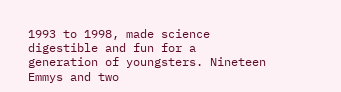1993 to 1998, made science digestible and fun for a generation of youngsters. Nineteen Emmys and two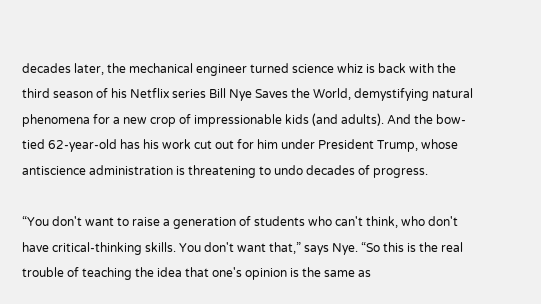decades later, the mechanical engineer turned science whiz is back with the third season of his Netflix series Bill Nye Saves the World, demystifying natural phenomena for a new crop of impressionable kids (and adults). And the bow-tied 62-year-old has his work cut out for him under President Trump, whose antiscience administration is threatening to undo decades of progress.

“You don't want to raise a generation of students who can't think, who don't have critical-thinking skills. You don't want that,” says Nye. “So this is the real trouble of teaching the idea that one's opinion is the same as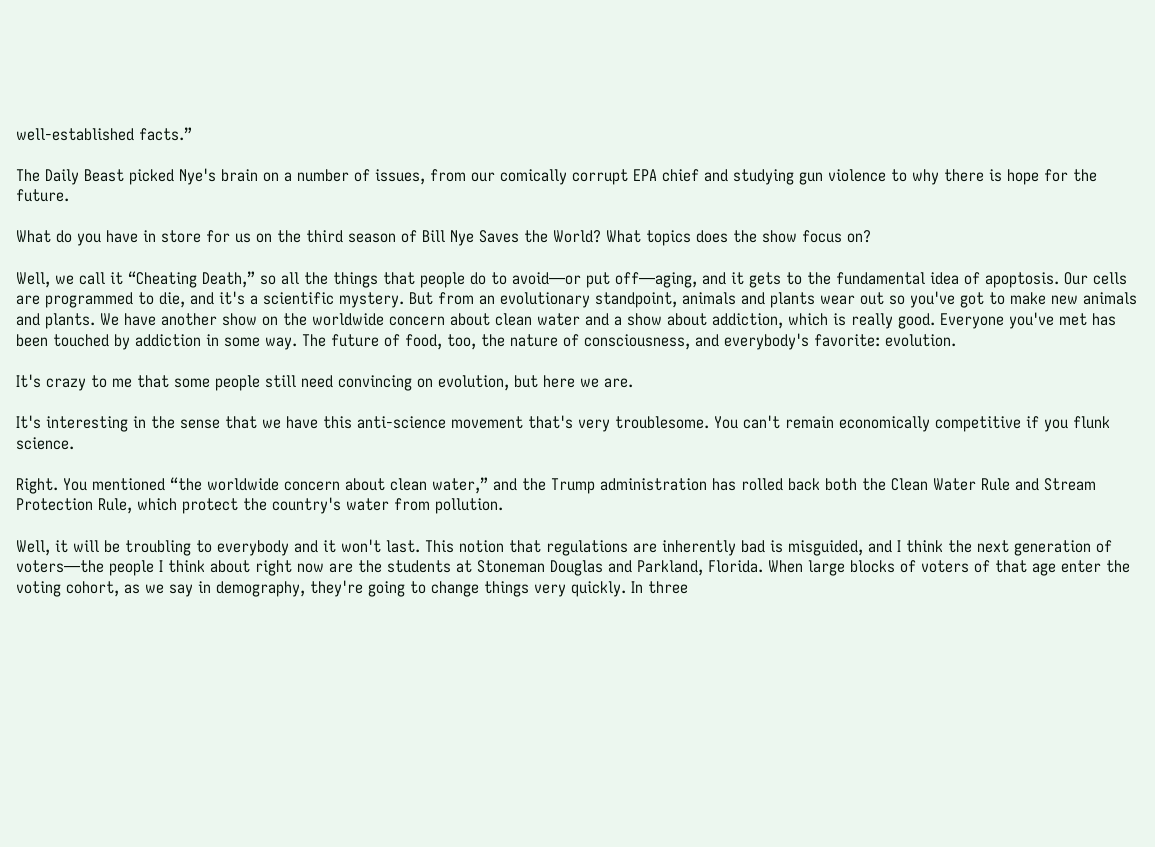well-established facts.”

The Daily Beast picked Nye's brain on a number of issues, from our comically corrupt EPA chief and studying gun violence to why there is hope for the future.

What do you have in store for us on the third season of Bill Nye Saves the World? What topics does the show focus on?

Well, we call it “Cheating Death,” so all the things that people do to avoid—or put off—aging, and it gets to the fundamental idea of apoptosis. Our cells are programmed to die, and it's a scientific mystery. But from an evolutionary standpoint, animals and plants wear out so you've got to make new animals and plants. We have another show on the worldwide concern about clean water and a show about addiction, which is really good. Everyone you've met has been touched by addiction in some way. The future of food, too, the nature of consciousness, and everybody's favorite: evolution.

It's crazy to me that some people still need convincing on evolution, but here we are.

It's interesting in the sense that we have this anti-science movement that's very troublesome. You can't remain economically competitive if you flunk science.

Right. You mentioned “the worldwide concern about clean water,” and the Trump administration has rolled back both the Clean Water Rule and Stream Protection Rule, which protect the country's water from pollution.

Well, it will be troubling to everybody and it won't last. This notion that regulations are inherently bad is misguided, and I think the next generation of voters—the people I think about right now are the students at Stoneman Douglas and Parkland, Florida. When large blocks of voters of that age enter the voting cohort, as we say in demography, they're going to change things very quickly. In three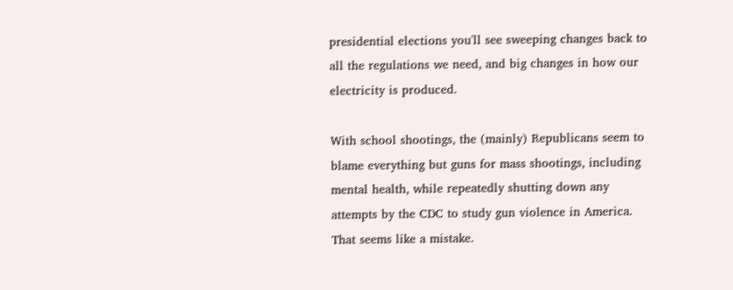presidential elections you'll see sweeping changes back to all the regulations we need, and big changes in how our electricity is produced.

With school shootings, the (mainly) Republicans seem to blame everything but guns for mass shootings, including mental health, while repeatedly shutting down any attempts by the CDC to study gun violence in America. That seems like a mistake.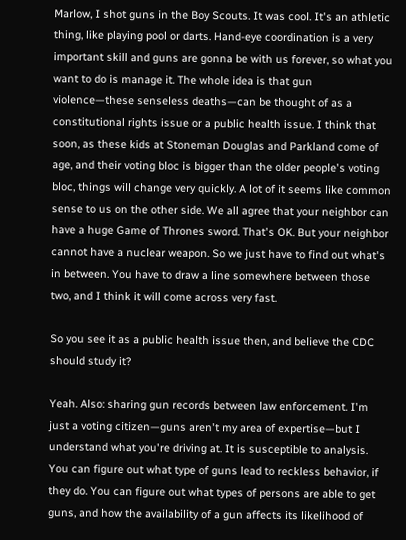Marlow, I shot guns in the Boy Scouts. It was cool. It's an athletic thing, like playing pool or darts. Hand-eye coordination is a very important skill and guns are gonna be with us forever, so what you want to do is manage it. The whole idea is that gun violence—these senseless deaths—can be thought of as a constitutional rights issue or a public health issue. I think that soon, as these kids at Stoneman Douglas and Parkland come of age, and their voting bloc is bigger than the older people's voting bloc, things will change very quickly. A lot of it seems like common sense to us on the other side. We all agree that your neighbor can have a huge Game of Thrones sword. That's OK. But your neighbor cannot have a nuclear weapon. So we just have to find out what's in between. You have to draw a line somewhere between those two, and I think it will come across very fast.

So you see it as a public health issue then, and believe the CDC should study it?

Yeah. Also: sharing gun records between law enforcement. I'm just a voting citizen—guns aren't my area of expertise—but I understand what you're driving at. It is susceptible to analysis. You can figure out what type of guns lead to reckless behavior, if they do. You can figure out what types of persons are able to get guns, and how the availability of a gun affects its likelihood of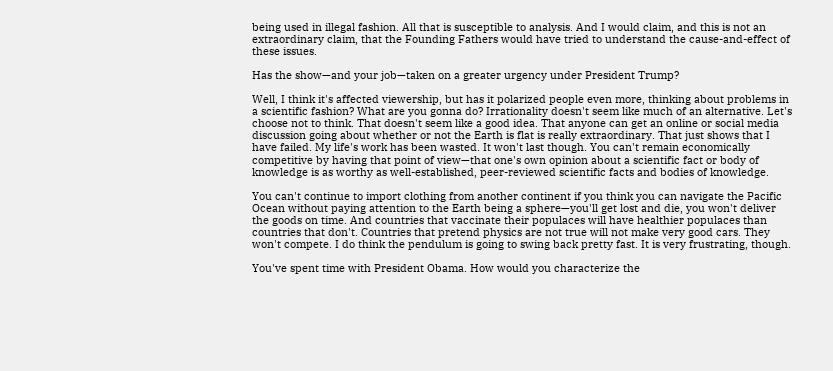being used in illegal fashion. All that is susceptible to analysis. And I would claim, and this is not an extraordinary claim, that the Founding Fathers would have tried to understand the cause-and-effect of these issues.

Has the show—and your job—taken on a greater urgency under President Trump?

Well, I think it's affected viewership, but has it polarized people even more, thinking about problems in a scientific fashion? What are you gonna do? Irrationality doesn't seem like much of an alternative. Let's choose not to think. That doesn't seem like a good idea. That anyone can get an online or social media discussion going about whether or not the Earth is flat is really extraordinary. That just shows that I have failed. My life's work has been wasted. It won't last though. You can't remain economically competitive by having that point of view—that one's own opinion about a scientific fact or body of knowledge is as worthy as well-established, peer-reviewed scientific facts and bodies of knowledge.

You can't continue to import clothing from another continent if you think you can navigate the Pacific Ocean without paying attention to the Earth being a sphere—you'll get lost and die, you won't deliver the goods on time. And countries that vaccinate their populaces will have healthier populaces than countries that don't. Countries that pretend physics are not true will not make very good cars. They won't compete. I do think the pendulum is going to swing back pretty fast. It is very frustrating, though.

You've spent time with President Obama. How would you characterize the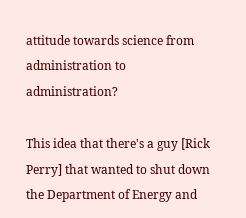attitude towards science from administration to administration?

This idea that there's a guy [Rick Perry] that wanted to shut down the Department of Energy and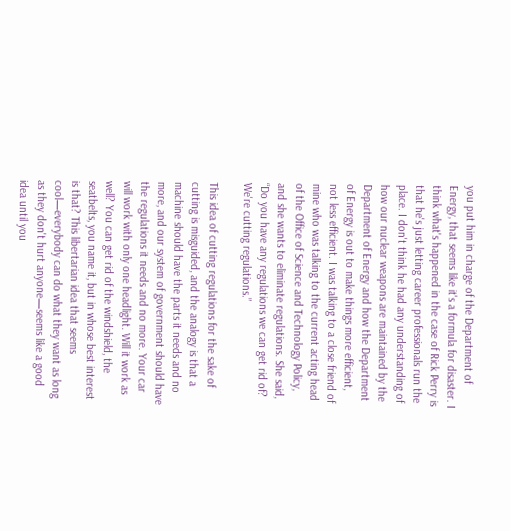you put him in charge of the Department of Energy, that seems like it's a formula for disaster. I think what's happened in the case of Rick Perry is that he's just letting career professionals run the place. I don't think he had any understanding of how our nuclear weapons are maintained by the Department of Energy and how the Department of Energy is out to make things more efficient, not less efficient. I was talking to a close friend of mine who was talking to the current acting head of the Office of Science and Technology Policy, and she wants to eliminate regulations. She said, “Do you have any regulations we can get rid of? We're cutting regulations.”

This idea of cutting regulations for the sake of cutting is misguided, and the analogy is that a machine should have the parts it needs and no more, and our system of government should have the regulations it needs and no more. Your car will work with only one headlight. Will it work as well? You can get rid of the windshield, the seatbelts, you name it, but in whose best interest is that? This libertarian idea that seems cool—everybody can do what they want as long as they don't hurt anyone—seems like a good idea until you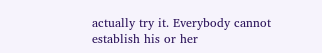actually try it. Everybody cannot establish his or her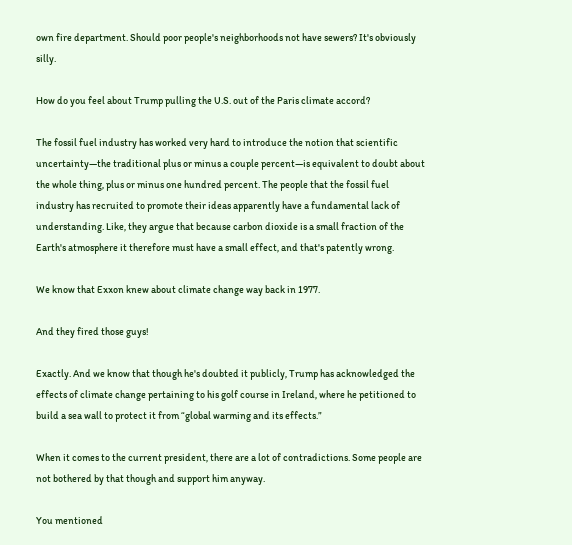own fire department. Should poor people's neighborhoods not have sewers? It's obviously silly.

How do you feel about Trump pulling the U.S. out of the Paris climate accord?

The fossil fuel industry has worked very hard to introduce the notion that scientific uncertainty—the traditional plus or minus a couple percent—is equivalent to doubt about the whole thing, plus or minus one hundred percent. The people that the fossil fuel industry has recruited to promote their ideas apparently have a fundamental lack of understanding. Like, they argue that because carbon dioxide is a small fraction of the Earth's atmosphere it therefore must have a small effect, and that's patently wrong.

We know that Exxon knew about climate change way back in 1977.

And they fired those guys!

Exactly. And we know that though he's doubted it publicly, Trump has acknowledged the effects of climate change pertaining to his golf course in Ireland, where he petitioned to build a sea wall to protect it from “global warming and its effects.”

When it comes to the current president, there are a lot of contradictions. Some people are not bothered by that though and support him anyway.

You mentioned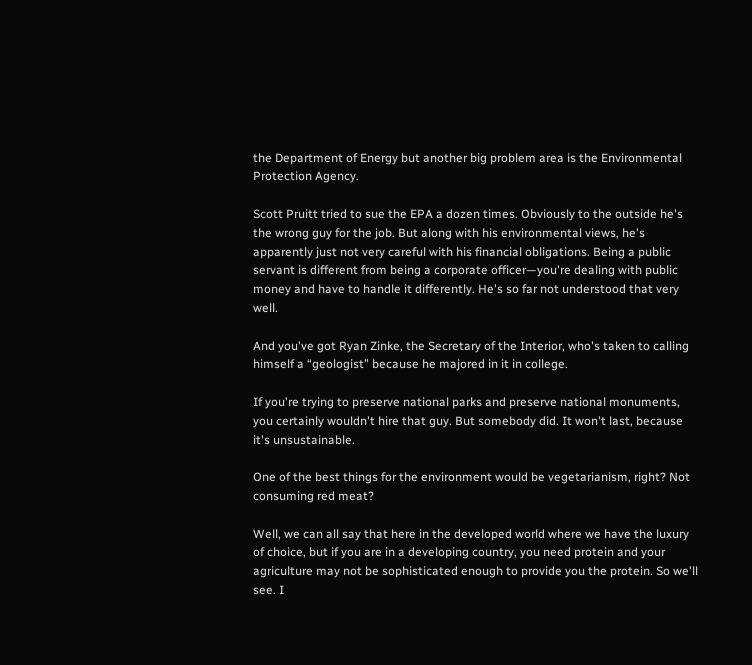the Department of Energy but another big problem area is the Environmental Protection Agency.

Scott Pruitt tried to sue the EPA a dozen times. Obviously to the outside he's the wrong guy for the job. But along with his environmental views, he's apparently just not very careful with his financial obligations. Being a public servant is different from being a corporate officer—you're dealing with public money and have to handle it differently. He's so far not understood that very well.

And you've got Ryan Zinke, the Secretary of the Interior, who's taken to calling himself a “geologist” because he majored in it in college.

If you're trying to preserve national parks and preserve national monuments, you certainly wouldn't hire that guy. But somebody did. It won't last, because it's unsustainable.

One of the best things for the environment would be vegetarianism, right? Not consuming red meat?

Well, we can all say that here in the developed world where we have the luxury of choice, but if you are in a developing country, you need protein and your agriculture may not be sophisticated enough to provide you the protein. So we'll see. I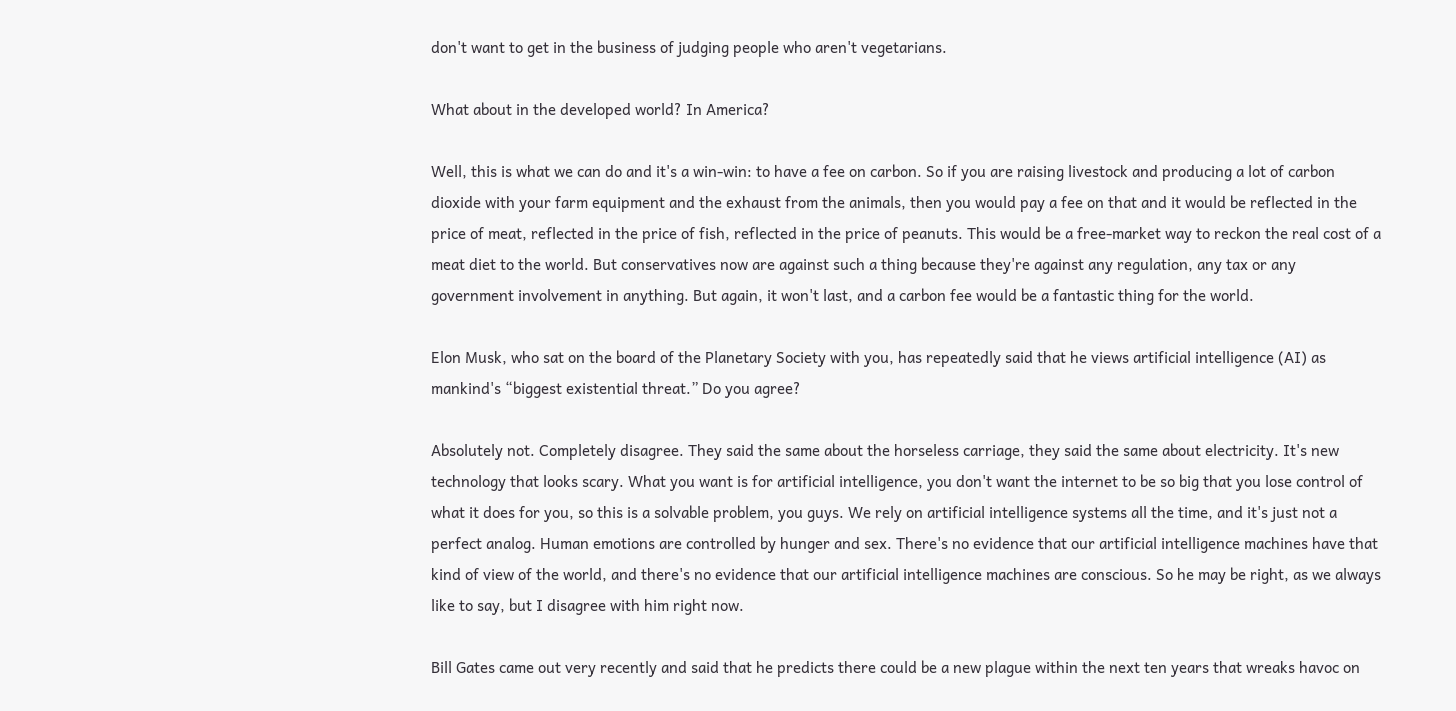don't want to get in the business of judging people who aren't vegetarians.

What about in the developed world? In America?

Well, this is what we can do and it's a win-win: to have a fee on carbon. So if you are raising livestock and producing a lot of carbon dioxide with your farm equipment and the exhaust from the animals, then you would pay a fee on that and it would be reflected in the price of meat, reflected in the price of fish, reflected in the price of peanuts. This would be a free-market way to reckon the real cost of a meat diet to the world. But conservatives now are against such a thing because they're against any regulation, any tax or any government involvement in anything. But again, it won't last, and a carbon fee would be a fantastic thing for the world.

Elon Musk, who sat on the board of the Planetary Society with you, has repeatedly said that he views artificial intelligence (AI) as mankind's “biggest existential threat.” Do you agree?

Absolutely not. Completely disagree. They said the same about the horseless carriage, they said the same about electricity. It's new technology that looks scary. What you want is for artificial intelligence, you don't want the internet to be so big that you lose control of what it does for you, so this is a solvable problem, you guys. We rely on artificial intelligence systems all the time, and it's just not a perfect analog. Human emotions are controlled by hunger and sex. There's no evidence that our artificial intelligence machines have that kind of view of the world, and there's no evidence that our artificial intelligence machines are conscious. So he may be right, as we always like to say, but I disagree with him right now.

Bill Gates came out very recently and said that he predicts there could be a new plague within the next ten years that wreaks havoc on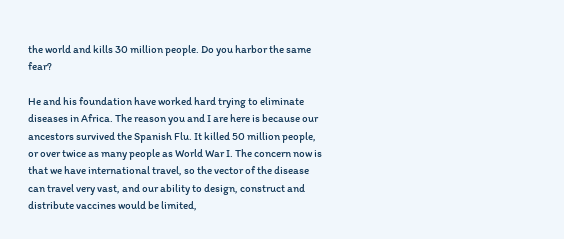the world and kills 30 million people. Do you harbor the same fear?

He and his foundation have worked hard trying to eliminate diseases in Africa. The reason you and I are here is because our ancestors survived the Spanish Flu. It killed 50 million people, or over twice as many people as World War I. The concern now is that we have international travel, so the vector of the disease can travel very vast, and our ability to design, construct and distribute vaccines would be limited,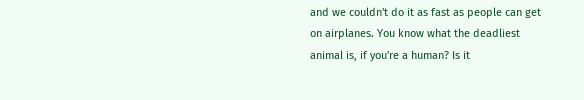and we couldn't do it as fast as people can get on airplanes. You know what the deadliest animal is, if you're a human? Is it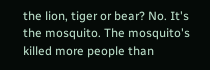the lion, tiger or bear? No. It's the mosquito. The mosquito's killed more people than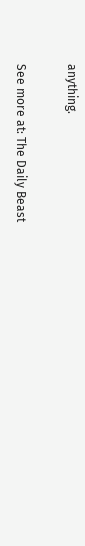anything.

See more at: The Daily Beast